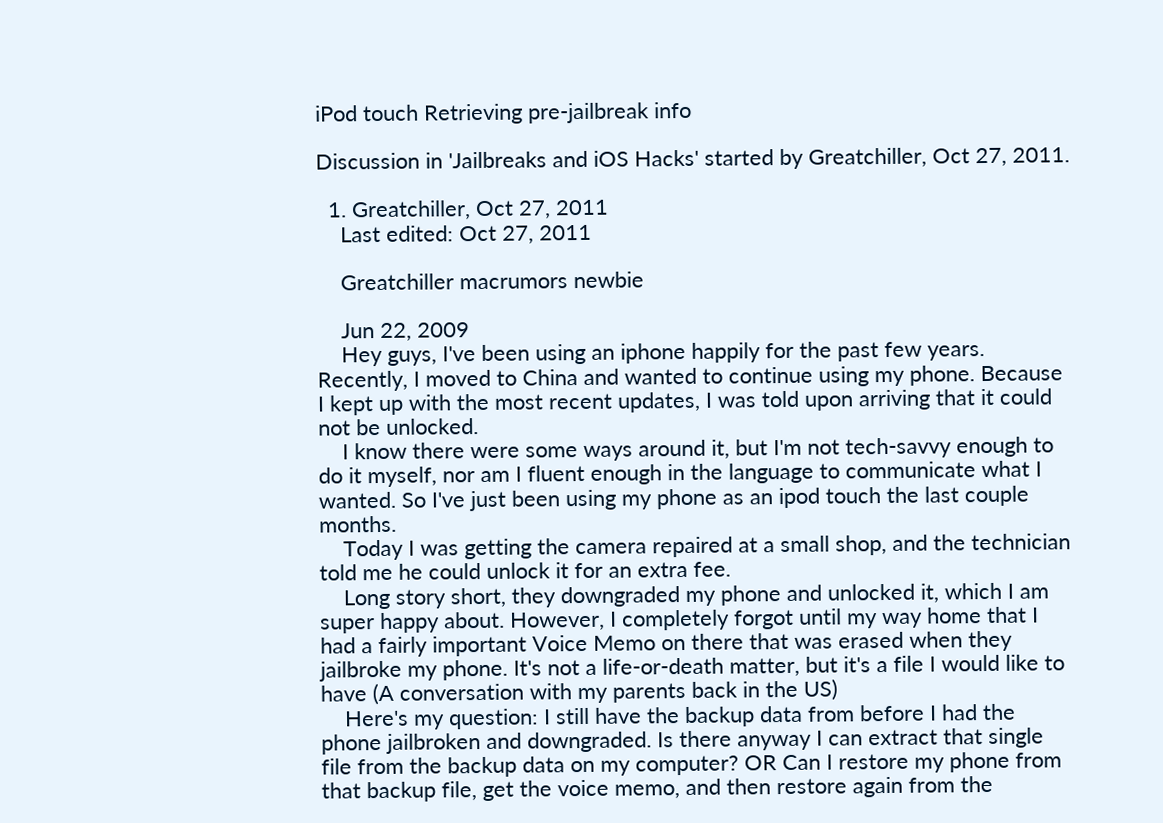iPod touch Retrieving pre-jailbreak info

Discussion in 'Jailbreaks and iOS Hacks' started by Greatchiller, Oct 27, 2011.

  1. Greatchiller, Oct 27, 2011
    Last edited: Oct 27, 2011

    Greatchiller macrumors newbie

    Jun 22, 2009
    Hey guys, I've been using an iphone happily for the past few years. Recently, I moved to China and wanted to continue using my phone. Because I kept up with the most recent updates, I was told upon arriving that it could not be unlocked.
    I know there were some ways around it, but I'm not tech-savvy enough to do it myself, nor am I fluent enough in the language to communicate what I wanted. So I've just been using my phone as an ipod touch the last couple months.
    Today I was getting the camera repaired at a small shop, and the technician told me he could unlock it for an extra fee.
    Long story short, they downgraded my phone and unlocked it, which I am super happy about. However, I completely forgot until my way home that I had a fairly important Voice Memo on there that was erased when they jailbroke my phone. It's not a life-or-death matter, but it's a file I would like to have (A conversation with my parents back in the US)
    Here's my question: I still have the backup data from before I had the phone jailbroken and downgraded. Is there anyway I can extract that single file from the backup data on my computer? OR Can I restore my phone from that backup file, get the voice memo, and then restore again from the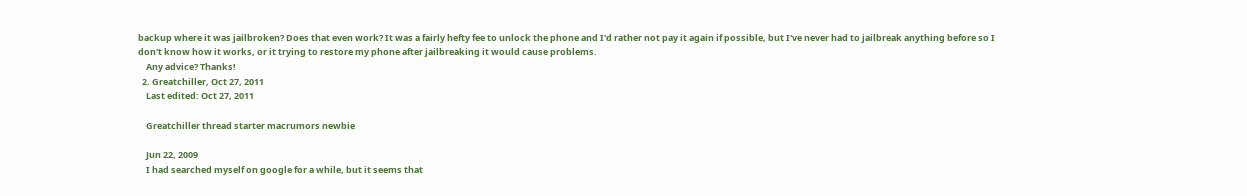backup where it was jailbroken? Does that even work? It was a fairly hefty fee to unlock the phone and I'd rather not pay it again if possible, but I've never had to jailbreak anything before so I don't know how it works, or it trying to restore my phone after jailbreaking it would cause problems.
    Any advice? Thanks!
  2. Greatchiller, Oct 27, 2011
    Last edited: Oct 27, 2011

    Greatchiller thread starter macrumors newbie

    Jun 22, 2009
    I had searched myself on google for a while, but it seems that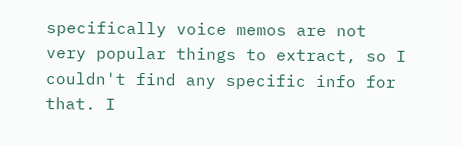specifically voice memos are not very popular things to extract, so I couldn't find any specific info for that. I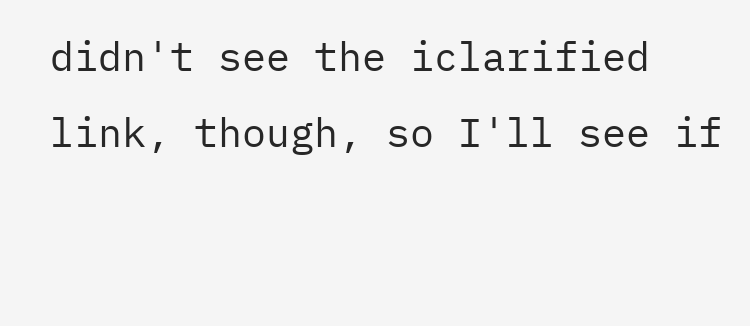didn't see the iclarified link, though, so I'll see if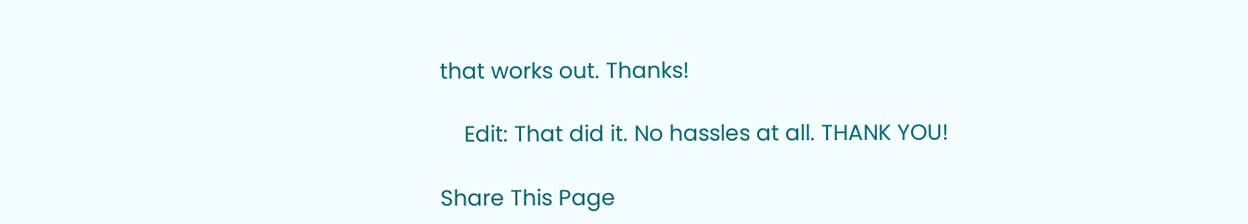that works out. Thanks!

    Edit: That did it. No hassles at all. THANK YOU!

Share This Page